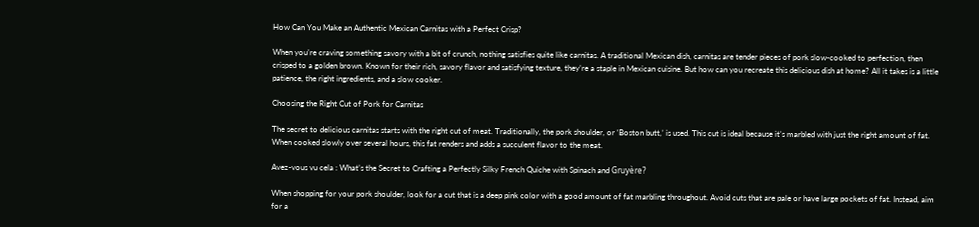How Can You Make an Authentic Mexican Carnitas with a Perfect Crisp?

When you’re craving something savory with a bit of crunch, nothing satisfies quite like carnitas. A traditional Mexican dish, carnitas are tender pieces of pork slow-cooked to perfection, then crisped to a golden brown. Known for their rich, savory flavor and satisfying texture, they’re a staple in Mexican cuisine. But how can you recreate this delicious dish at home? All it takes is a little patience, the right ingredients, and a slow cooker.

Choosing the Right Cut of Pork for Carnitas

The secret to delicious carnitas starts with the right cut of meat. Traditionally, the pork shoulder, or ‘Boston butt,’ is used. This cut is ideal because it’s marbled with just the right amount of fat. When cooked slowly over several hours, this fat renders and adds a succulent flavor to the meat.

Avez-vous vu cela : What’s the Secret to Crafting a Perfectly Silky French Quiche with Spinach and Gruyère?

When shopping for your pork shoulder, look for a cut that is a deep pink color with a good amount of fat marbling throughout. Avoid cuts that are pale or have large pockets of fat. Instead, aim for a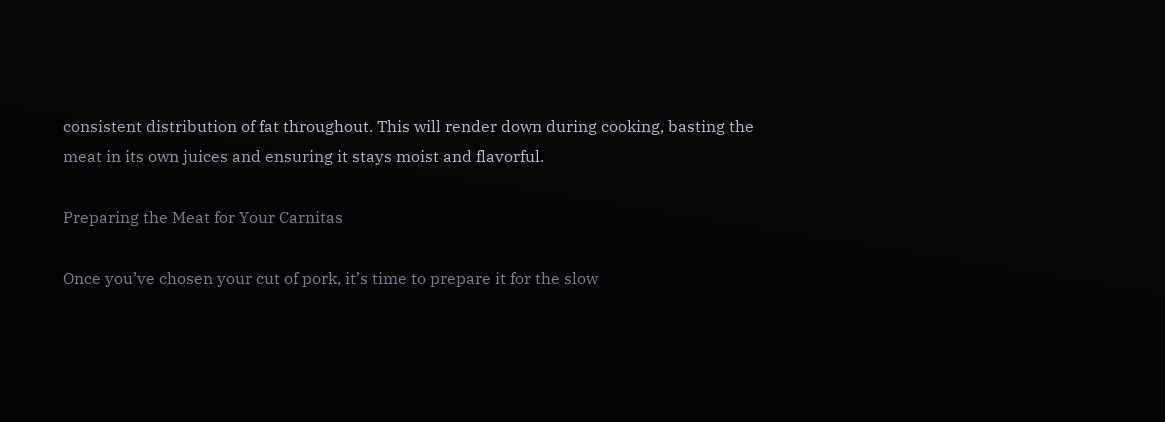consistent distribution of fat throughout. This will render down during cooking, basting the meat in its own juices and ensuring it stays moist and flavorful.

Preparing the Meat for Your Carnitas

Once you’ve chosen your cut of pork, it’s time to prepare it for the slow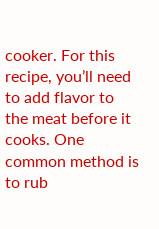cooker. For this recipe, you’ll need to add flavor to the meat before it cooks. One common method is to rub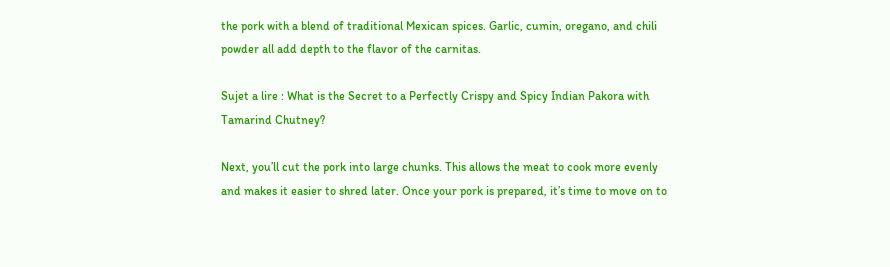the pork with a blend of traditional Mexican spices. Garlic, cumin, oregano, and chili powder all add depth to the flavor of the carnitas.

Sujet a lire : What is the Secret to a Perfectly Crispy and Spicy Indian Pakora with Tamarind Chutney?

Next, you’ll cut the pork into large chunks. This allows the meat to cook more evenly and makes it easier to shred later. Once your pork is prepared, it’s time to move on to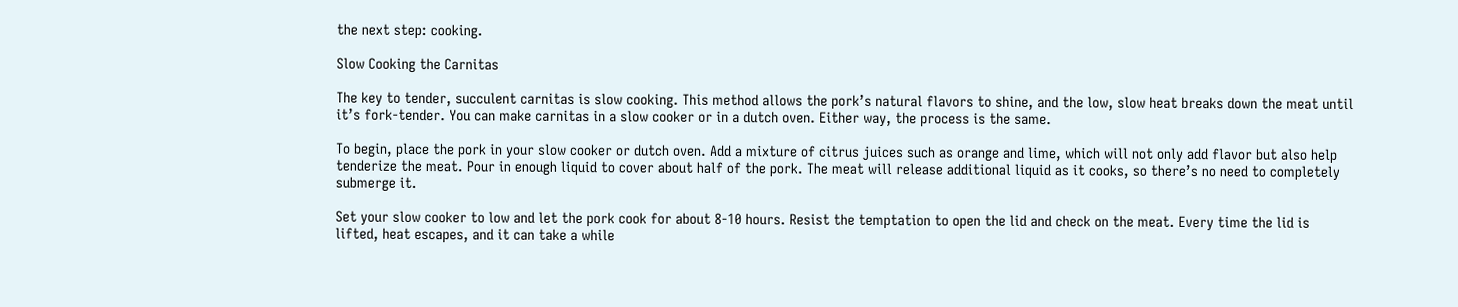the next step: cooking.

Slow Cooking the Carnitas

The key to tender, succulent carnitas is slow cooking. This method allows the pork’s natural flavors to shine, and the low, slow heat breaks down the meat until it’s fork-tender. You can make carnitas in a slow cooker or in a dutch oven. Either way, the process is the same.

To begin, place the pork in your slow cooker or dutch oven. Add a mixture of citrus juices such as orange and lime, which will not only add flavor but also help tenderize the meat. Pour in enough liquid to cover about half of the pork. The meat will release additional liquid as it cooks, so there’s no need to completely submerge it.

Set your slow cooker to low and let the pork cook for about 8-10 hours. Resist the temptation to open the lid and check on the meat. Every time the lid is lifted, heat escapes, and it can take a while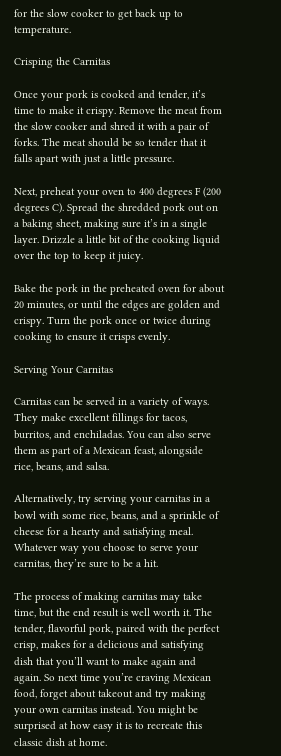for the slow cooker to get back up to temperature.

Crisping the Carnitas

Once your pork is cooked and tender, it’s time to make it crispy. Remove the meat from the slow cooker and shred it with a pair of forks. The meat should be so tender that it falls apart with just a little pressure.

Next, preheat your oven to 400 degrees F (200 degrees C). Spread the shredded pork out on a baking sheet, making sure it’s in a single layer. Drizzle a little bit of the cooking liquid over the top to keep it juicy.

Bake the pork in the preheated oven for about 20 minutes, or until the edges are golden and crispy. Turn the pork once or twice during cooking to ensure it crisps evenly.

Serving Your Carnitas

Carnitas can be served in a variety of ways. They make excellent fillings for tacos, burritos, and enchiladas. You can also serve them as part of a Mexican feast, alongside rice, beans, and salsa.

Alternatively, try serving your carnitas in a bowl with some rice, beans, and a sprinkle of cheese for a hearty and satisfying meal. Whatever way you choose to serve your carnitas, they’re sure to be a hit.

The process of making carnitas may take time, but the end result is well worth it. The tender, flavorful pork, paired with the perfect crisp, makes for a delicious and satisfying dish that you’ll want to make again and again. So next time you’re craving Mexican food, forget about takeout and try making your own carnitas instead. You might be surprised at how easy it is to recreate this classic dish at home.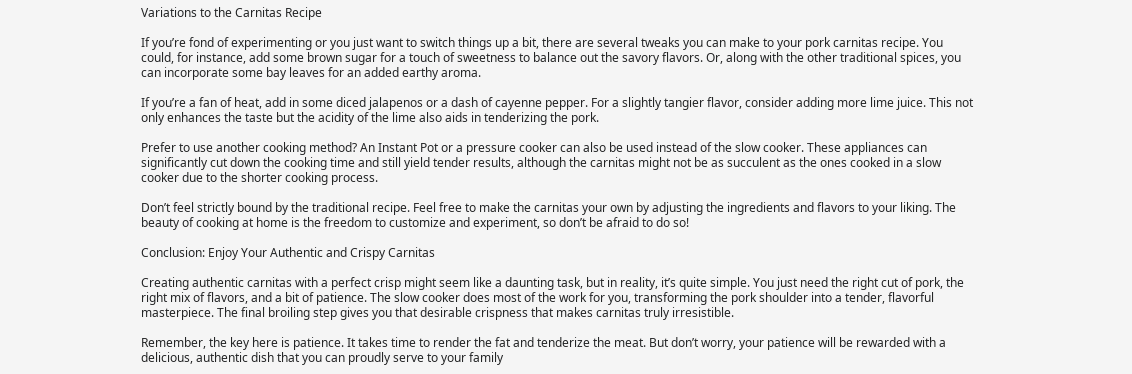Variations to the Carnitas Recipe

If you’re fond of experimenting or you just want to switch things up a bit, there are several tweaks you can make to your pork carnitas recipe. You could, for instance, add some brown sugar for a touch of sweetness to balance out the savory flavors. Or, along with the other traditional spices, you can incorporate some bay leaves for an added earthy aroma.

If you’re a fan of heat, add in some diced jalapenos or a dash of cayenne pepper. For a slightly tangier flavor, consider adding more lime juice. This not only enhances the taste but the acidity of the lime also aids in tenderizing the pork.

Prefer to use another cooking method? An Instant Pot or a pressure cooker can also be used instead of the slow cooker. These appliances can significantly cut down the cooking time and still yield tender results, although the carnitas might not be as succulent as the ones cooked in a slow cooker due to the shorter cooking process.

Don’t feel strictly bound by the traditional recipe. Feel free to make the carnitas your own by adjusting the ingredients and flavors to your liking. The beauty of cooking at home is the freedom to customize and experiment, so don’t be afraid to do so!

Conclusion: Enjoy Your Authentic and Crispy Carnitas

Creating authentic carnitas with a perfect crisp might seem like a daunting task, but in reality, it’s quite simple. You just need the right cut of pork, the right mix of flavors, and a bit of patience. The slow cooker does most of the work for you, transforming the pork shoulder into a tender, flavorful masterpiece. The final broiling step gives you that desirable crispness that makes carnitas truly irresistible.

Remember, the key here is patience. It takes time to render the fat and tenderize the meat. But don’t worry, your patience will be rewarded with a delicious, authentic dish that you can proudly serve to your family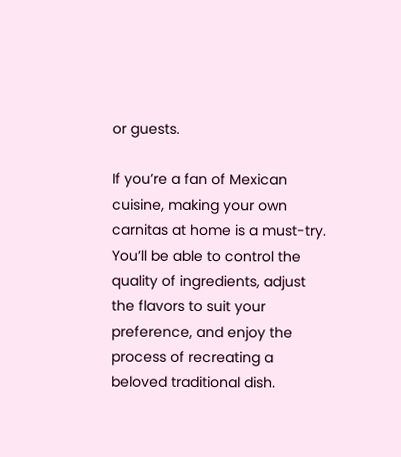or guests.

If you’re a fan of Mexican cuisine, making your own carnitas at home is a must-try. You’ll be able to control the quality of ingredients, adjust the flavors to suit your preference, and enjoy the process of recreating a beloved traditional dish.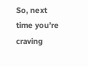So, next time you’re craving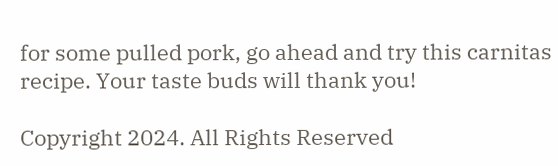for some pulled pork, go ahead and try this carnitas recipe. Your taste buds will thank you!

Copyright 2024. All Rights Reserved